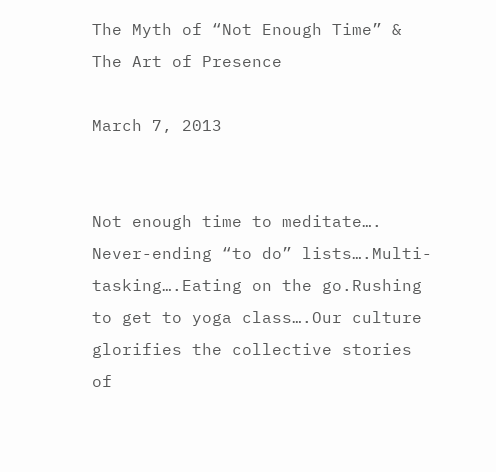The Myth of “Not Enough Time” & The Art of Presence

March 7, 2013


Not enough time to meditate…. Never-ending “to do” lists….Multi-tasking….Eating on the go.Rushing to get to yoga class….Our culture glorifies the collective stories of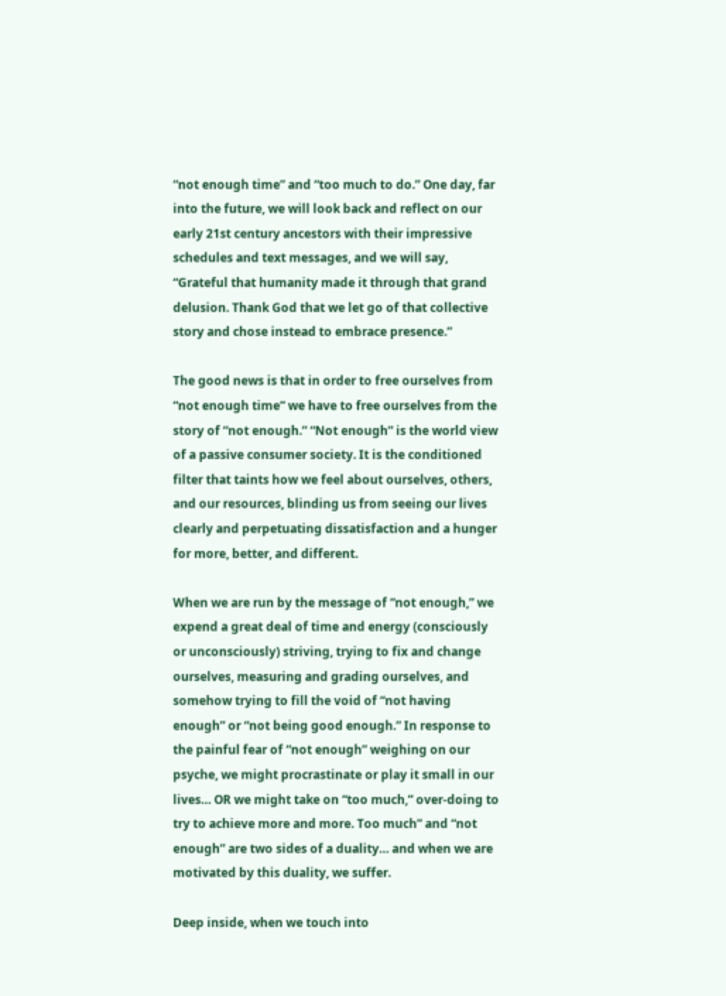“not enough time” and “too much to do.” One day, far into the future, we will look back and reflect on our early 21st century ancestors with their impressive schedules and text messages, and we will say, “Grateful that humanity made it through that grand delusion. Thank God that we let go of that collective story and chose instead to embrace presence.”

The good news is that in order to free ourselves from “not enough time” we have to free ourselves from the story of “not enough.” “Not enough” is the world view of a passive consumer society. It is the conditioned filter that taints how we feel about ourselves, others, and our resources, blinding us from seeing our lives clearly and perpetuating dissatisfaction and a hunger for more, better, and different.

When we are run by the message of “not enough,” we expend a great deal of time and energy (consciously or unconsciously) striving, trying to fix and change ourselves, measuring and grading ourselves, and somehow trying to fill the void of “not having enough” or “not being good enough.” In response to the painful fear of “not enough” weighing on our psyche, we might procrastinate or play it small in our lives… OR we might take on “too much,” over-doing to try to achieve more and more. Too much” and “not enough” are two sides of a duality… and when we are motivated by this duality, we suffer.

Deep inside, when we touch into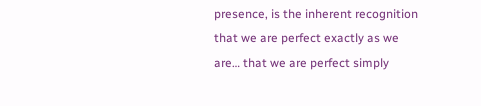presence, is the inherent recognition that we are perfect exactly as we are… that we are perfect simply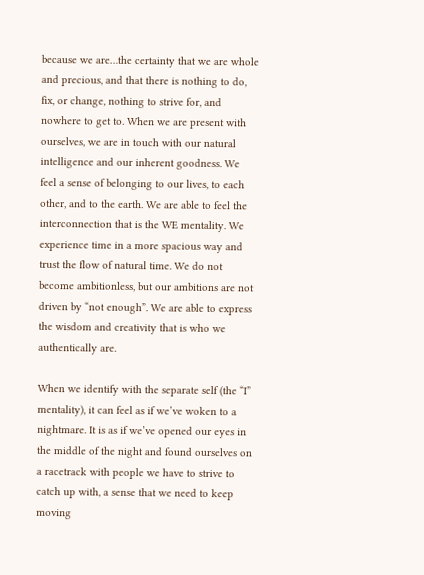because we are…the certainty that we are whole and precious, and that there is nothing to do, fix, or change, nothing to strive for, and nowhere to get to. When we are present with ourselves, we are in touch with our natural intelligence and our inherent goodness. We feel a sense of belonging to our lives, to each other, and to the earth. We are able to feel the interconnection that is the WE mentality. We experience time in a more spacious way and trust the flow of natural time. We do not become ambitionless, but our ambitions are not driven by “not enough”. We are able to express the wisdom and creativity that is who we authentically are.

When we identify with the separate self (the “I” mentality), it can feel as if we’ve woken to a nightmare. It is as if we’ve opened our eyes in the middle of the night and found ourselves on a racetrack with people we have to strive to catch up with, a sense that we need to keep moving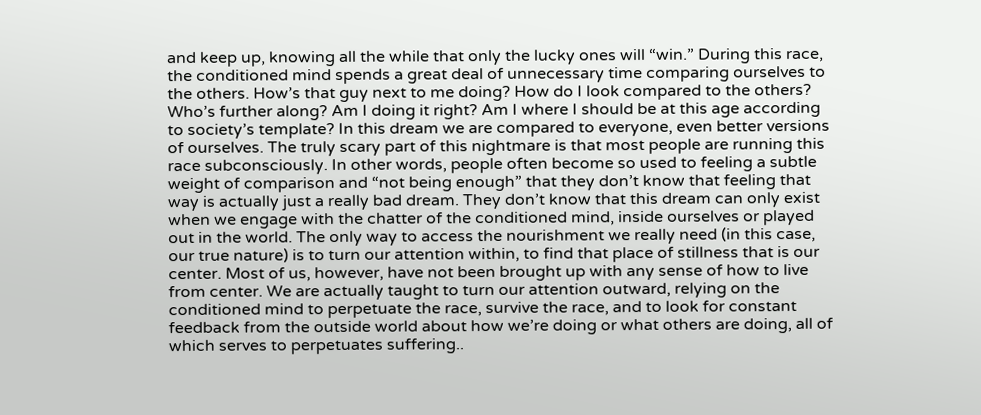and keep up, knowing all the while that only the lucky ones will “win.” During this race, the conditioned mind spends a great deal of unnecessary time comparing ourselves to the others. How’s that guy next to me doing? How do I look compared to the others? Who’s further along? Am I doing it right? Am I where I should be at this age according to society’s template? In this dream we are compared to everyone, even better versions of ourselves. The truly scary part of this nightmare is that most people are running this race subconsciously. In other words, people often become so used to feeling a subtle weight of comparison and “not being enough” that they don’t know that feeling that way is actually just a really bad dream. They don’t know that this dream can only exist when we engage with the chatter of the conditioned mind, inside ourselves or played out in the world. The only way to access the nourishment we really need (in this case, our true nature) is to turn our attention within, to find that place of stillness that is our center. Most of us, however, have not been brought up with any sense of how to live from center. We are actually taught to turn our attention outward, relying on the conditioned mind to perpetuate the race, survive the race, and to look for constant feedback from the outside world about how we’re doing or what others are doing, all of which serves to perpetuates suffering..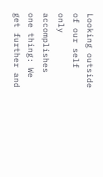Looking outside of our self only accomplishes one thing: We get further and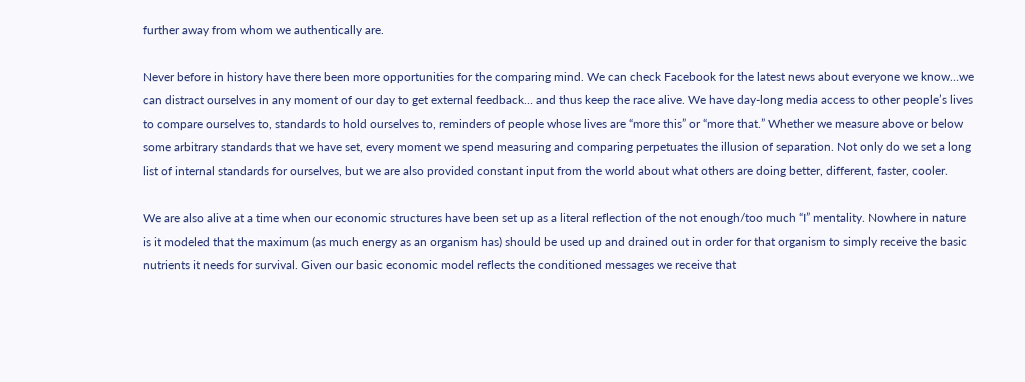further away from whom we authentically are.

Never before in history have there been more opportunities for the comparing mind. We can check Facebook for the latest news about everyone we know…we can distract ourselves in any moment of our day to get external feedback… and thus keep the race alive. We have day-long media access to other people’s lives to compare ourselves to, standards to hold ourselves to, reminders of people whose lives are “more this” or “more that.” Whether we measure above or below some arbitrary standards that we have set, every moment we spend measuring and comparing perpetuates the illusion of separation. Not only do we set a long list of internal standards for ourselves, but we are also provided constant input from the world about what others are doing better, different, faster, cooler.

We are also alive at a time when our economic structures have been set up as a literal reflection of the not enough/too much “I” mentality. Nowhere in nature is it modeled that the maximum (as much energy as an organism has) should be used up and drained out in order for that organism to simply receive the basic nutrients it needs for survival. Given our basic economic model reflects the conditioned messages we receive that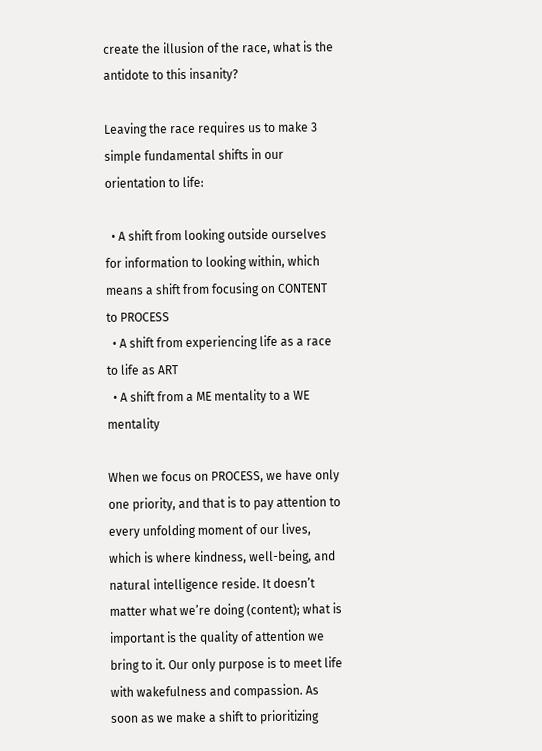create the illusion of the race, what is the antidote to this insanity?

Leaving the race requires us to make 3 simple fundamental shifts in our orientation to life:

  • A shift from looking outside ourselves for information to looking within, which means a shift from focusing on CONTENT to PROCESS
  • A shift from experiencing life as a race to life as ART
  • A shift from a ME mentality to a WE mentality

When we focus on PROCESS, we have only one priority, and that is to pay attention to every unfolding moment of our lives, which is where kindness, well-being, and natural intelligence reside. It doesn’t matter what we’re doing (content); what is important is the quality of attention we bring to it. Our only purpose is to meet life with wakefulness and compassion. As soon as we make a shift to prioritizing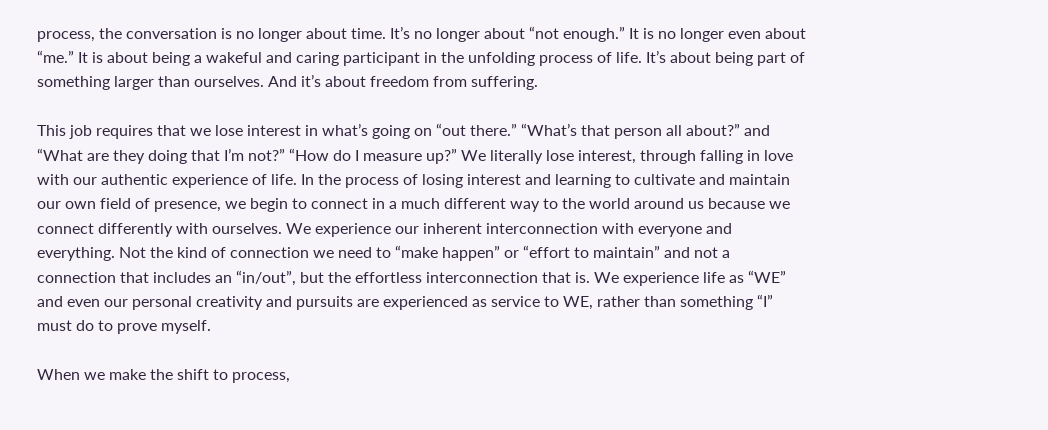process, the conversation is no longer about time. It’s no longer about “not enough.” It is no longer even about “me.” It is about being a wakeful and caring participant in the unfolding process of life. It’s about being part of something larger than ourselves. And it’s about freedom from suffering.

This job requires that we lose interest in what’s going on “out there.” “What’s that person all about?” and “What are they doing that I’m not?” “How do I measure up?” We literally lose interest, through falling in love with our authentic experience of life. In the process of losing interest and learning to cultivate and maintain our own field of presence, we begin to connect in a much different way to the world around us because we connect differently with ourselves. We experience our inherent interconnection with everyone and everything. Not the kind of connection we need to “make happen” or “effort to maintain” and not a connection that includes an “in/out”, but the effortless interconnection that is. We experience life as “WE” and even our personal creativity and pursuits are experienced as service to WE, rather than something “I” must do to prove myself.

When we make the shift to process,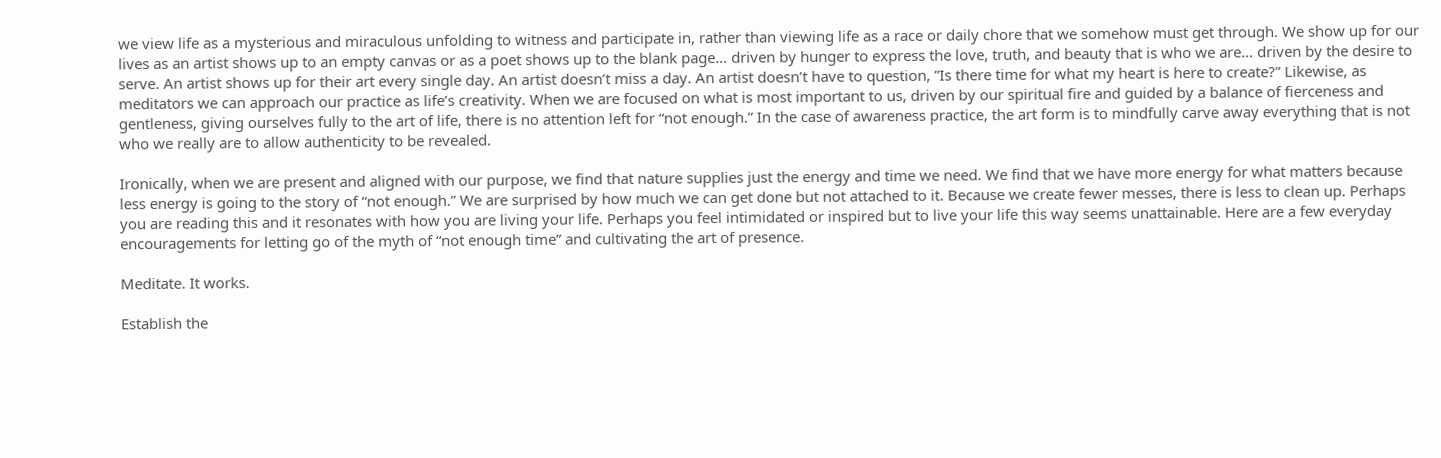we view life as a mysterious and miraculous unfolding to witness and participate in, rather than viewing life as a race or daily chore that we somehow must get through. We show up for our lives as an artist shows up to an empty canvas or as a poet shows up to the blank page… driven by hunger to express the love, truth, and beauty that is who we are… driven by the desire to serve. An artist shows up for their art every single day. An artist doesn’t miss a day. An artist doesn’t have to question, ”Is there time for what my heart is here to create?” Likewise, as meditators we can approach our practice as life’s creativity. When we are focused on what is most important to us, driven by our spiritual fire and guided by a balance of fierceness and gentleness, giving ourselves fully to the art of life, there is no attention left for “not enough.” In the case of awareness practice, the art form is to mindfully carve away everything that is not who we really are to allow authenticity to be revealed.

Ironically, when we are present and aligned with our purpose, we find that nature supplies just the energy and time we need. We find that we have more energy for what matters because less energy is going to the story of “not enough.” We are surprised by how much we can get done but not attached to it. Because we create fewer messes, there is less to clean up. Perhaps you are reading this and it resonates with how you are living your life. Perhaps you feel intimidated or inspired but to live your life this way seems unattainable. Here are a few everyday encouragements for letting go of the myth of “not enough time” and cultivating the art of presence.

Meditate. It works.

Establish the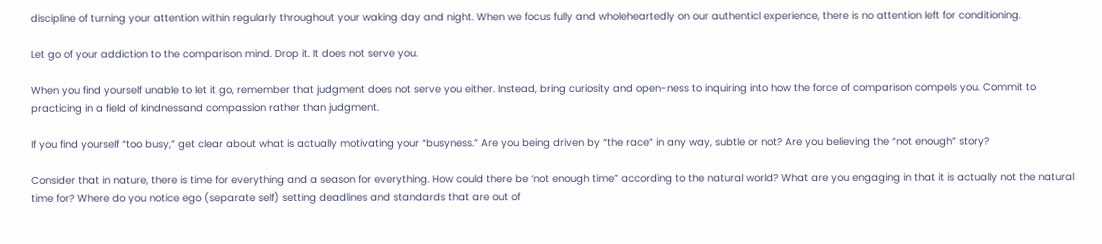discipline of turning your attention within regularly throughout your waking day and night. When we focus fully and wholeheartedly on our authenticl experience, there is no attention left for conditioning.

Let go of your addiction to the comparison mind. Drop it. It does not serve you.

When you find yourself unable to let it go, remember that judgment does not serve you either. Instead, bring curiosity and open-ness to inquiring into how the force of comparison compels you. Commit to practicing in a field of kindnessand compassion rather than judgment.

If you find yourself “too busy,” get clear about what is actually motivating your “busyness.” Are you being driven by “the race” in any way, subtle or not? Are you believing the “not enough” story?

Consider that in nature, there is time for everything and a season for everything. How could there be ‘not enough time” according to the natural world? What are you engaging in that it is actually not the natural time for? Where do you notice ego (separate self) setting deadlines and standards that are out of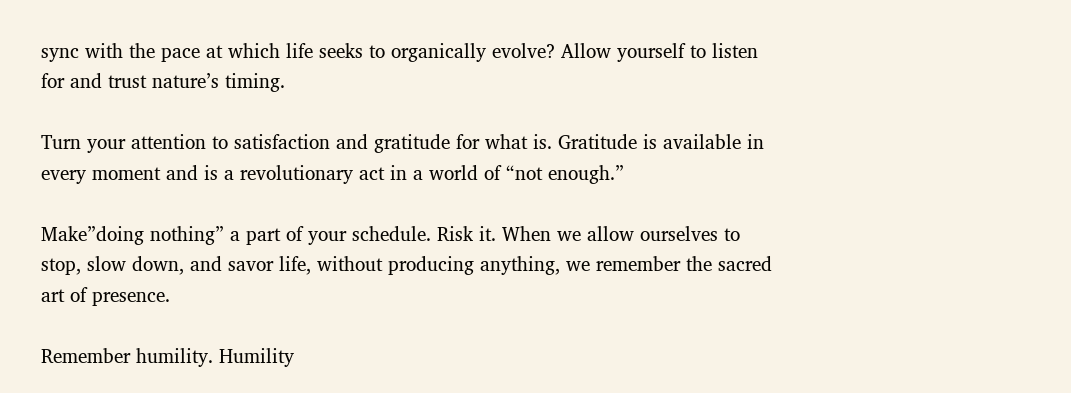sync with the pace at which life seeks to organically evolve? Allow yourself to listen for and trust nature’s timing.

Turn your attention to satisfaction and gratitude for what is. Gratitude is available in every moment and is a revolutionary act in a world of “not enough.”

Make”doing nothing” a part of your schedule. Risk it. When we allow ourselves to stop, slow down, and savor life, without producing anything, we remember the sacred art of presence.

Remember humility. Humility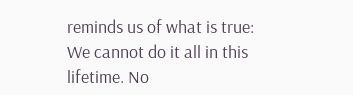reminds us of what is true: We cannot do it all in this lifetime. No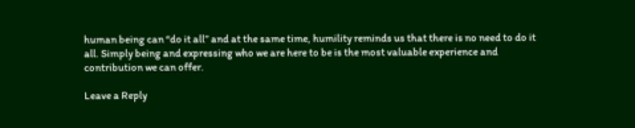human being can “do it all” and at the same time, humility reminds us that there is no need to do it all. Simply being and expressing who we are here to be is the most valuable experience and contribution we can offer.

Leave a Reply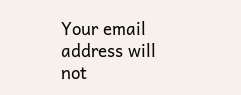Your email address will not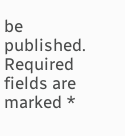be published. Required fields are marked *